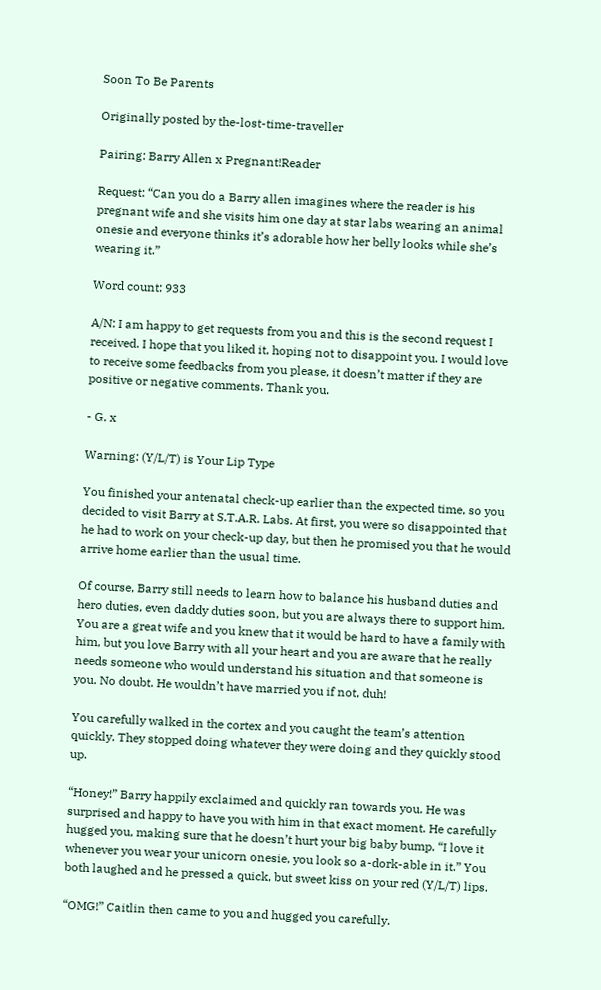Soon To Be Parents

Originally posted by the-lost-time-traveller

Pairing: Barry Allen x Pregnant!Reader

Request: “Can you do a Barry allen imagines where the reader is his pregnant wife and she visits him one day at star labs wearing an animal onesie and everyone thinks it’s adorable how her belly looks while she’s wearing it.”

Word count: 933

A/N: I am happy to get requests from you and this is the second request I received. I hope that you liked it, hoping not to disappoint you. I would love to receive some feedbacks from you please, it doesn’t matter if they are positive or negative comments. Thank you.

- G. x

Warning: (Y/L/T) is Your Lip Type

You finished your antenatal check-up earlier than the expected time, so you decided to visit Barry at S.T.A.R. Labs. At first, you were so disappointed that he had to work on your check-up day, but then he promised you that he would arrive home earlier than the usual time.

Of course, Barry still needs to learn how to balance his husband duties and hero duties, even daddy duties soon, but you are always there to support him. You are a great wife and you knew that it would be hard to have a family with him, but you love Barry with all your heart and you are aware that he really needs someone who would understand his situation and that someone is you. No doubt. He wouldn’t have married you if not, duh!

You carefully walked in the cortex and you caught the team’s attention quickly. They stopped doing whatever they were doing and they quickly stood up.

“Honey!” Barry happily exclaimed and quickly ran towards you. He was surprised and happy to have you with him in that exact moment. He carefully hugged you, making sure that he doesn’t hurt your big baby bump. “I love it whenever you wear your unicorn onesie, you look so a-dork-able in it.” You both laughed and he pressed a quick, but sweet kiss on your red (Y/L/T) lips.

“OMG!” Caitlin then came to you and hugged you carefully.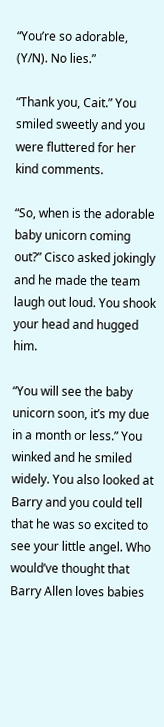“You’re so adorable, (Y/N). No lies.”

“Thank you, Cait.” You smiled sweetly and you were fluttered for her kind comments.

“So, when is the adorable baby unicorn coming out?” Cisco asked jokingly and he made the team laugh out loud. You shook your head and hugged him.

“You will see the baby unicorn soon, it’s my due in a month or less.” You winked and he smiled widely. You also looked at Barry and you could tell that he was so excited to see your little angel. Who would’ve thought that Barry Allen loves babies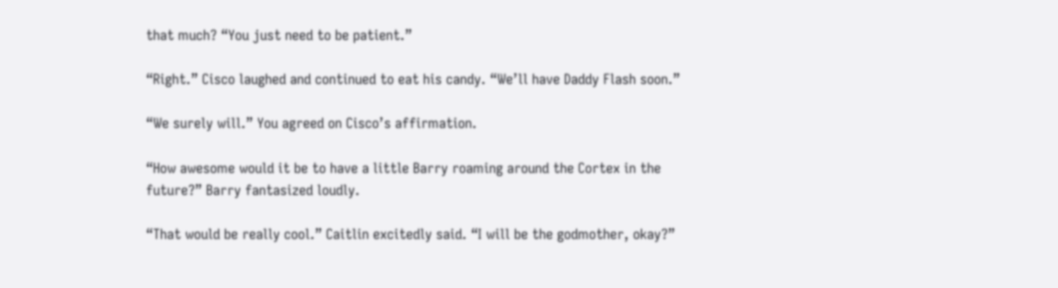that much? “You just need to be patient.”

“Right.” Cisco laughed and continued to eat his candy. “We’ll have Daddy Flash soon.”

“We surely will.” You agreed on Cisco’s affirmation.

“How awesome would it be to have a little Barry roaming around the Cortex in the future?” Barry fantasized loudly.

“That would be really cool.” Caitlin excitedly said. “I will be the godmother, okay?”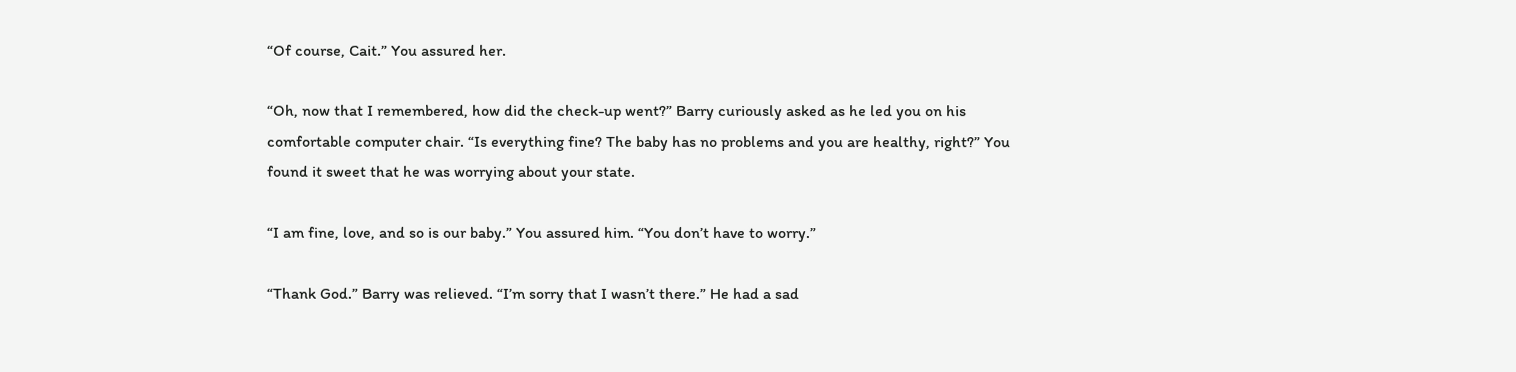“Of course, Cait.” You assured her.

“Oh, now that I remembered, how did the check-up went?” Barry curiously asked as he led you on his comfortable computer chair. “Is everything fine? The baby has no problems and you are healthy, right?” You found it sweet that he was worrying about your state.

“I am fine, love, and so is our baby.” You assured him. “You don’t have to worry.”

“Thank God.” Barry was relieved. “I’m sorry that I wasn’t there.” He had a sad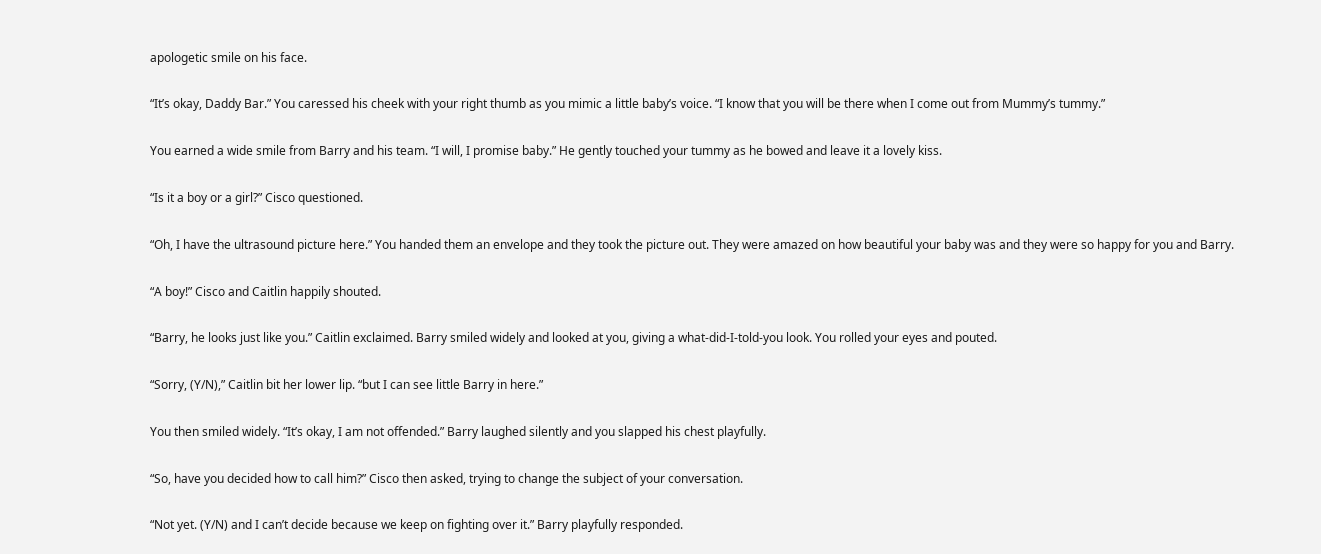apologetic smile on his face.

“It’s okay, Daddy Bar.” You caressed his cheek with your right thumb as you mimic a little baby’s voice. “I know that you will be there when I come out from Mummy’s tummy.”

You earned a wide smile from Barry and his team. “I will, I promise baby.” He gently touched your tummy as he bowed and leave it a lovely kiss.

“Is it a boy or a girl?” Cisco questioned.

“Oh, I have the ultrasound picture here.” You handed them an envelope and they took the picture out. They were amazed on how beautiful your baby was and they were so happy for you and Barry.

“A boy!” Cisco and Caitlin happily shouted.

“Barry, he looks just like you.” Caitlin exclaimed. Barry smiled widely and looked at you, giving a what-did-I-told-you look. You rolled your eyes and pouted.

“Sorry, (Y/N),” Caitlin bit her lower lip. “but I can see little Barry in here.”

You then smiled widely. “It’s okay, I am not offended.” Barry laughed silently and you slapped his chest playfully.

“So, have you decided how to call him?” Cisco then asked, trying to change the subject of your conversation.

“Not yet. (Y/N) and I can’t decide because we keep on fighting over it.” Barry playfully responded.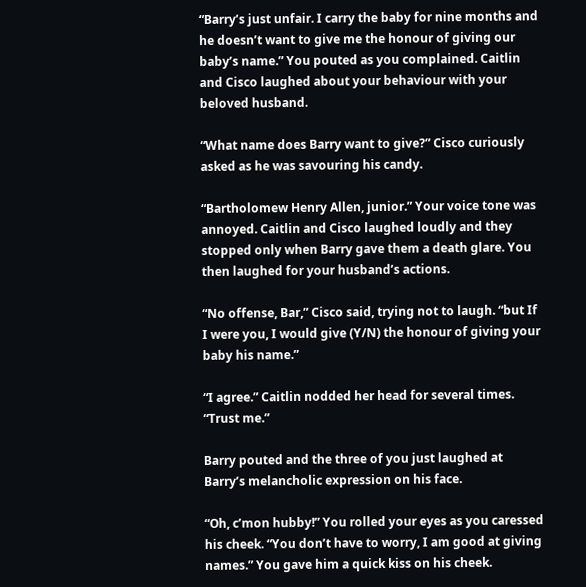“Barry’s just unfair. I carry the baby for nine months and he doesn’t want to give me the honour of giving our baby’s name.” You pouted as you complained. Caitlin and Cisco laughed about your behaviour with your beloved husband.

“What name does Barry want to give?” Cisco curiously asked as he was savouring his candy.

“Bartholomew Henry Allen, junior.” Your voice tone was annoyed. Caitlin and Cisco laughed loudly and they stopped only when Barry gave them a death glare. You then laughed for your husband’s actions.

“No offense, Bar,” Cisco said, trying not to laugh. “but If I were you, I would give (Y/N) the honour of giving your baby his name.”

“I agree.” Caitlin nodded her head for several times. “Trust me.”

Barry pouted and the three of you just laughed at Barry’s melancholic expression on his face.

“Oh, c’mon hubby!” You rolled your eyes as you caressed his cheek. “You don’t have to worry, I am good at giving names.” You gave him a quick kiss on his cheek.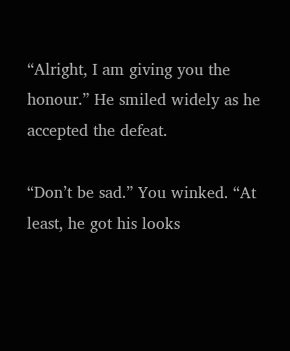“Alright, I am giving you the honour.” He smiled widely as he accepted the defeat.

“Don’t be sad.” You winked. “At least, he got his looks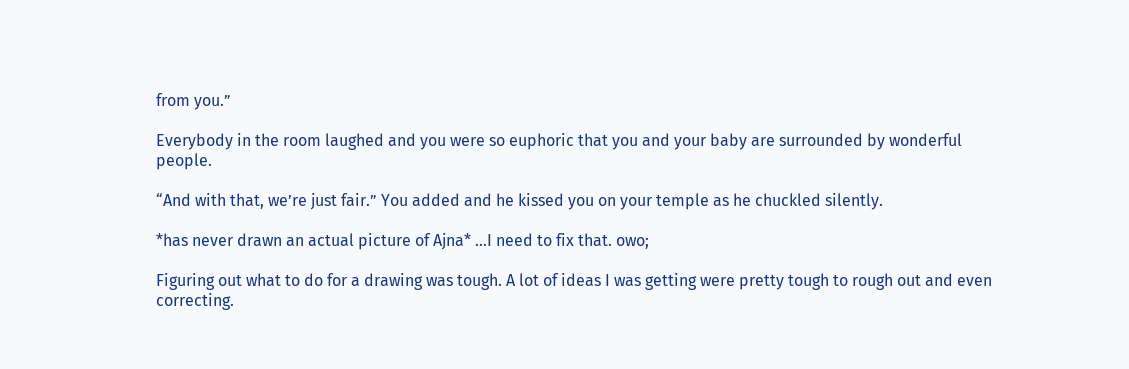from you.”

Everybody in the room laughed and you were so euphoric that you and your baby are surrounded by wonderful people.

“And with that, we’re just fair.” You added and he kissed you on your temple as he chuckled silently.

*has never drawn an actual picture of Ajna* …I need to fix that. owo;

Figuring out what to do for a drawing was tough. A lot of ideas I was getting were pretty tough to rough out and even correcting.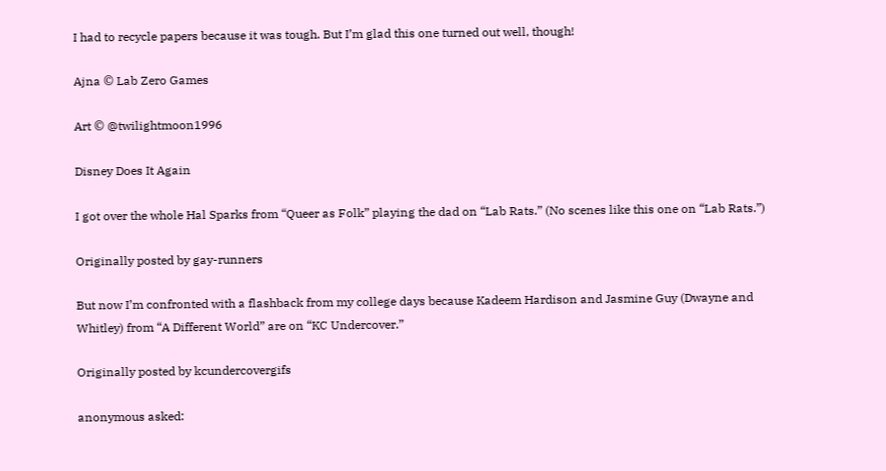I had to recycle papers because it was tough. But I’m glad this one turned out well, though!

Ajna © Lab Zero Games

Art © @twilightmoon1996

Disney Does It Again

I got over the whole Hal Sparks from “Queer as Folk” playing the dad on “Lab Rats.” (No scenes like this one on “Lab Rats.”)

Originally posted by gay-runners

But now I’m confronted with a flashback from my college days because Kadeem Hardison and Jasmine Guy (Dwayne and Whitley) from “A Different World” are on “KC Undercover.”

Originally posted by kcundercovergifs

anonymous asked: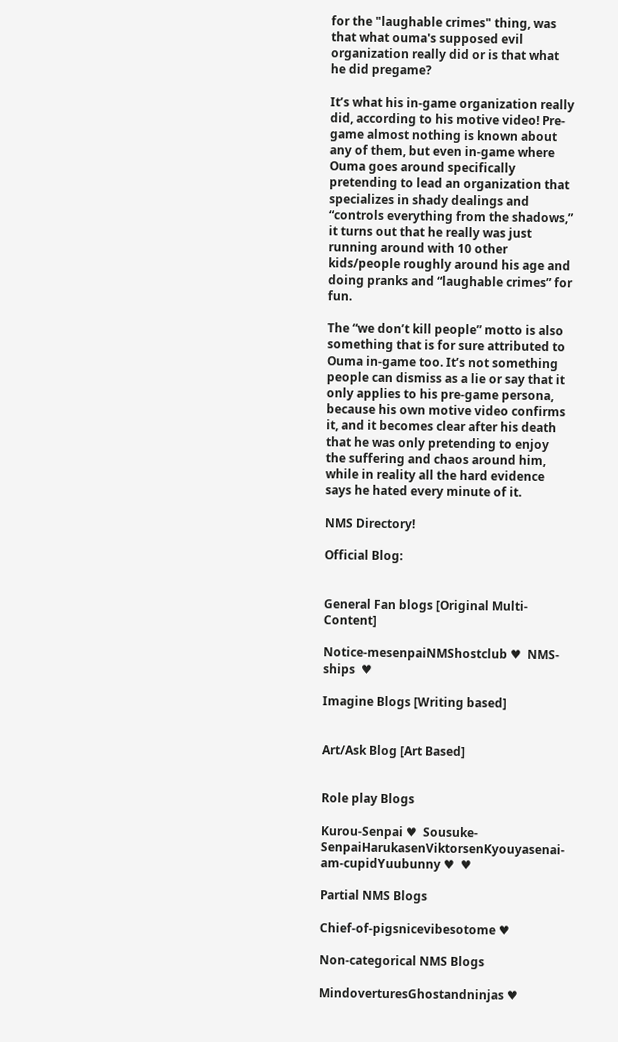for the "laughable crimes" thing, was that what ouma's supposed evil organization really did or is that what he did pregame?

It’s what his in-game organization really did, according to his motive video! Pre-game almost nothing is known about any of them, but even in-game where Ouma goes around specifically pretending to lead an organization that specializes in shady dealings and “controls everything from the shadows,” it turns out that he really was just running around with 10 other kids/people roughly around his age and doing pranks and “laughable crimes” for fun.

The “we don’t kill people” motto is also something that is for sure attributed to Ouma in-game too. It’s not something people can dismiss as a lie or say that it only applies to his pre-game persona, because his own motive video confirms it, and it becomes clear after his death that he was only pretending to enjoy the suffering and chaos around him, while in reality all the hard evidence says he hated every minute of it.

NMS Directory!

Official Blog:


General Fan blogs [Original Multi-Content]

Notice-mesenpaiNMShostclub ♥  NMS-ships  ♥

Imagine Blogs [Writing based]


Art/Ask Blog [Art Based]


Role play Blogs

Kurou-Senpai ♥  Sousuke-SenpaiHarukasenViktorsenKyouyasenai-am-cupidYuubunny ♥  ♥

Partial NMS Blogs

Chief-of-pigsnicevibesotome ♥

Non-categorical NMS Blogs

MindoverturesGhostandninjas ♥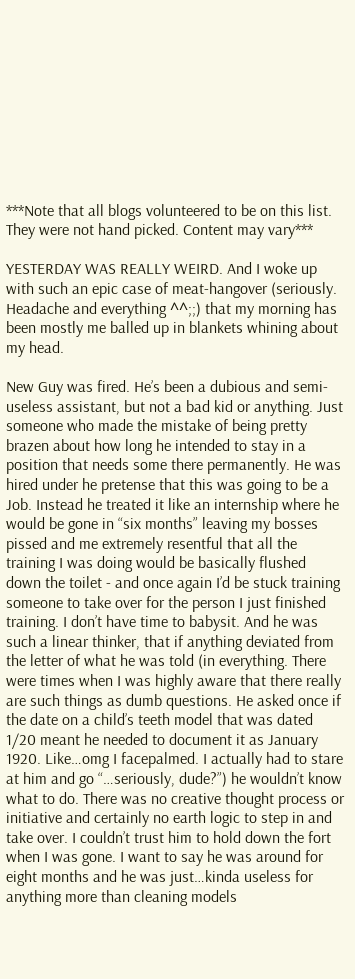***Note that all blogs volunteered to be on this list. They were not hand picked. Content may vary***

YESTERDAY WAS REALLY WEIRD. And I woke up with such an epic case of meat-hangover (seriously. Headache and everything ^^;;) that my morning has been mostly me balled up in blankets whining about my head.

New Guy was fired. He’s been a dubious and semi-useless assistant, but not a bad kid or anything. Just someone who made the mistake of being pretty brazen about how long he intended to stay in a position that needs some there permanently. He was hired under he pretense that this was going to be a Job. Instead he treated it like an internship where he would be gone in “six months” leaving my bosses pissed and me extremely resentful that all the training I was doing would be basically flushed down the toilet - and once again I’d be stuck training someone to take over for the person I just finished training. I don’t have time to babysit. And he was such a linear thinker, that if anything deviated from the letter of what he was told (in everything. There were times when I was highly aware that there really are such things as dumb questions. He asked once if the date on a child’s teeth model that was dated 1/20 meant he needed to document it as January 1920. Like…omg I facepalmed. I actually had to stare at him and go “…seriously, dude?”) he wouldn’t know what to do. There was no creative thought process or initiative and certainly no earth logic to step in and take over. I couldn’t trust him to hold down the fort when I was gone. I want to say he was around for eight months and he was just…kinda useless for anything more than cleaning models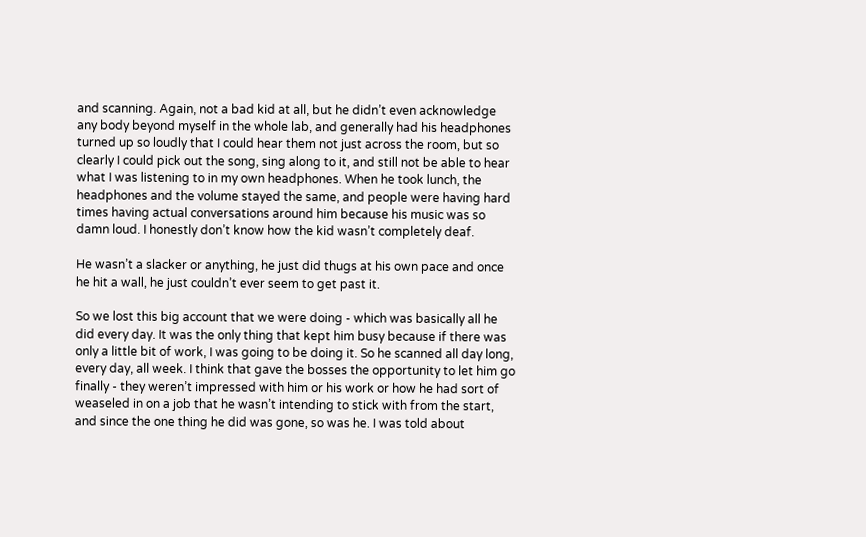and scanning. Again, not a bad kid at all, but he didn’t even acknowledge any body beyond myself in the whole lab, and generally had his headphones turned up so loudly that I could hear them not just across the room, but so clearly I could pick out the song, sing along to it, and still not be able to hear what I was listening to in my own headphones. When he took lunch, the headphones and the volume stayed the same, and people were having hard times having actual conversations around him because his music was so damn loud. I honestly don’t know how the kid wasn’t completely deaf.

He wasn’t a slacker or anything, he just did thugs at his own pace and once he hit a wall, he just couldn’t ever seem to get past it.

So we lost this big account that we were doing - which was basically all he did every day. It was the only thing that kept him busy because if there was only a little bit of work, I was going to be doing it. So he scanned all day long, every day, all week. I think that gave the bosses the opportunity to let him go finally - they weren’t impressed with him or his work or how he had sort of weaseled in on a job that he wasn’t intending to stick with from the start, and since the one thing he did was gone, so was he. I was told about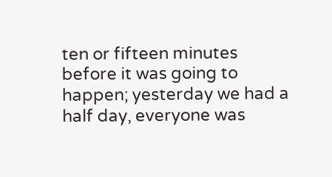ten or fifteen minutes before it was going to happen; yesterday we had a half day, everyone was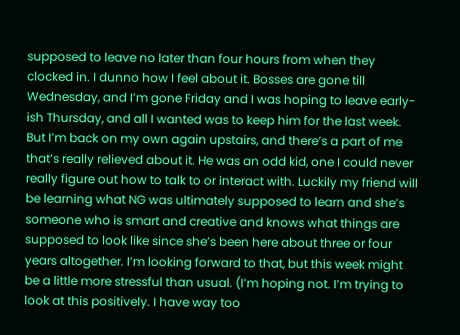supposed to leave no later than four hours from when they clocked in. I dunno how I feel about it. Bosses are gone till Wednesday, and I’m gone Friday and I was hoping to leave early-ish Thursday, and all I wanted was to keep him for the last week. But I’m back on my own again upstairs, and there’s a part of me that’s really relieved about it. He was an odd kid, one I could never really figure out how to talk to or interact with. Luckily my friend will be learning what NG was ultimately supposed to learn and she’s someone who is smart and creative and knows what things are supposed to look like since she’s been here about three or four years altogether. I’m looking forward to that, but this week might be a little more stressful than usual. (I’m hoping not. I’m trying to look at this positively. I have way too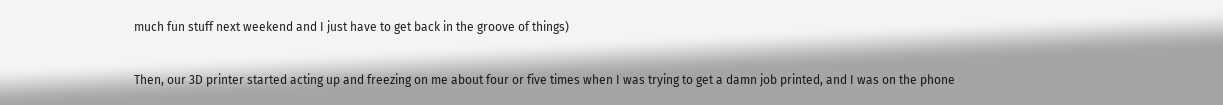much fun stuff next weekend and I just have to get back in the groove of things)

Then, our 3D printer started acting up and freezing on me about four or five times when I was trying to get a damn job printed, and I was on the phone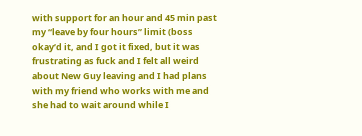with support for an hour and 45 min past my “leave by four hours” limit (boss okay’d it, and I got it fixed, but it was frustrating as fuck and I felt all weird about New Guy leaving and I had plans with my friend who works with me and she had to wait around while I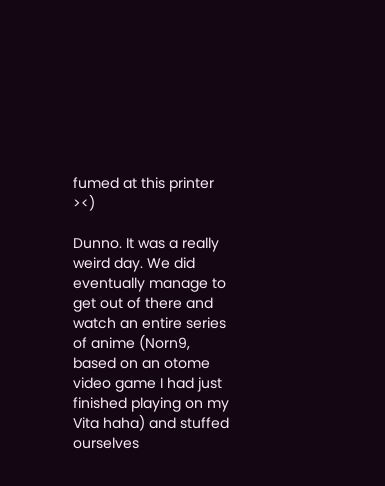fumed at this printer ><)

Dunno. It was a really weird day. We did eventually manage to get out of there and watch an entire series of anime (Norn9, based on an otome video game I had just finished playing on my Vita haha) and stuffed ourselves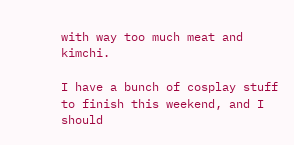with way too much meat and kimchi.

I have a bunch of cosplay stuff to finish this weekend, and I should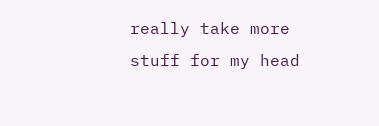really take more stuff for my head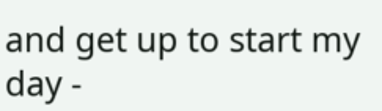and get up to start my day -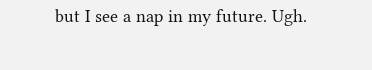but I see a nap in my future. Ugh.